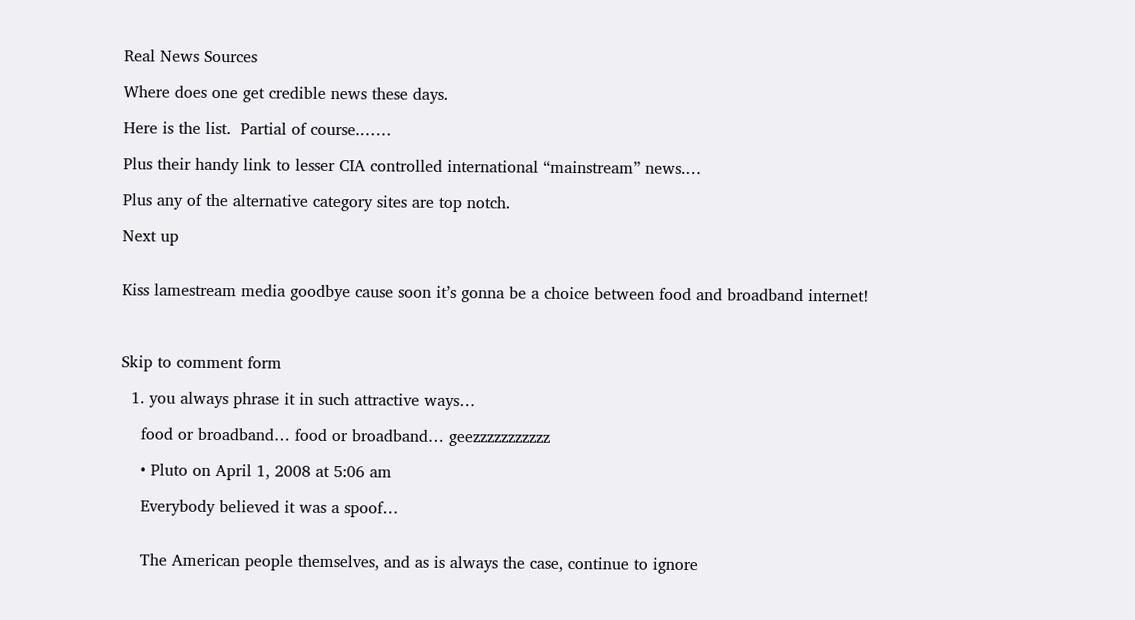Real News Sources

Where does one get credible news these days.

Here is the list.  Partial of course.……

Plus their handy link to lesser CIA controlled international “mainstream” news.…

Plus any of the alternative category sites are top notch.

Next up


Kiss lamestream media goodbye cause soon it’s gonna be a choice between food and broadband internet!



Skip to comment form

  1. you always phrase it in such attractive ways…

    food or broadband… food or broadband… geezzzzzzzzzzz

    • Pluto on April 1, 2008 at 5:06 am

    Everybody believed it was a spoof…


    The American people themselves, and as is always the case, continue to ignore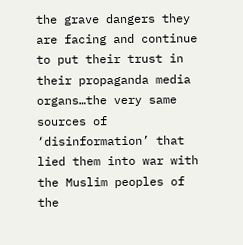the grave dangers they are facing and continue to put their trust in their propaganda media organs…the very same sources of ‘disinformation’ that lied them into war with the Muslim peoples of the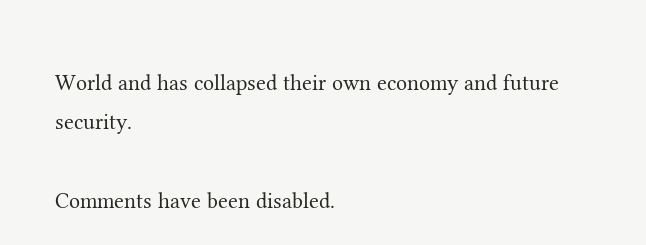World and has collapsed their own economy and future security.

Comments have been disabled.